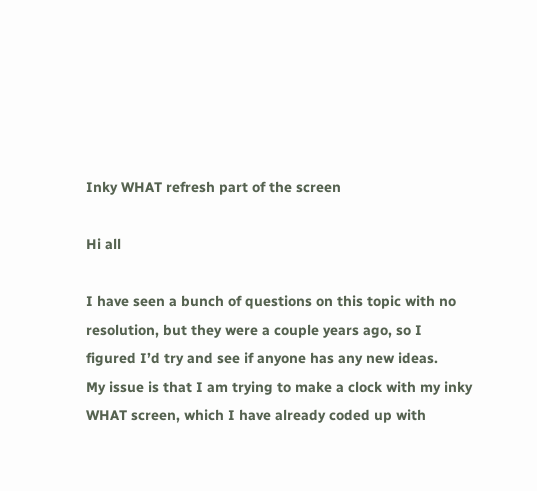Inky WHAT refresh part of the screen

Hi all

I have seen a bunch of questions on this topic with no resolution, but they were a couple years ago, so I figured I’d try and see if anyone has any new ideas.
My issue is that I am trying to make a clock with my inky WHAT screen, which I have already coded up with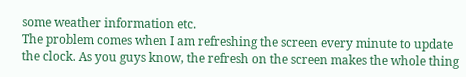some weather information etc.
The problem comes when I am refreshing the screen every minute to update the clock. As you guys know, the refresh on the screen makes the whole thing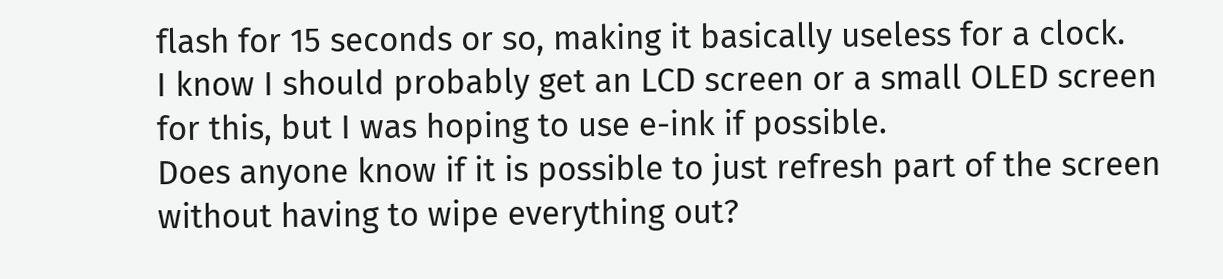flash for 15 seconds or so, making it basically useless for a clock.
I know I should probably get an LCD screen or a small OLED screen for this, but I was hoping to use e-ink if possible.
Does anyone know if it is possible to just refresh part of the screen without having to wipe everything out?